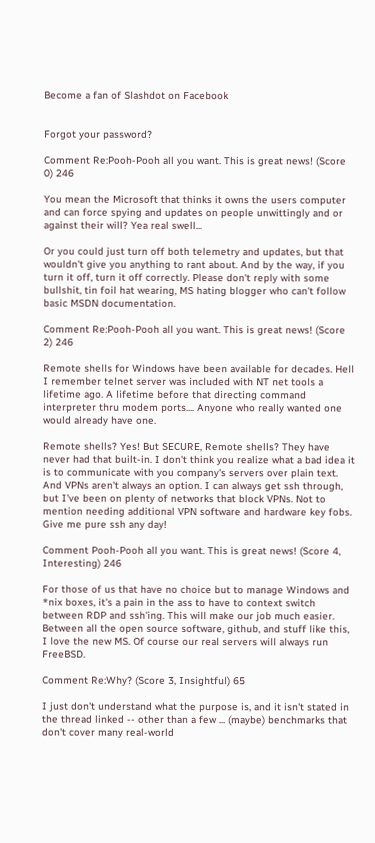Become a fan of Slashdot on Facebook


Forgot your password?

Comment Re:Pooh-Pooh all you want. This is great news! (Score 0) 246

You mean the Microsoft that thinks it owns the users computer and can force spying and updates on people unwittingly and or against their will? Yea real swell...

Or you could just turn off both telemetry and updates, but that wouldn't give you anything to rant about. And by the way, if you turn it off, turn it off correctly. Please don't reply with some bullshit, tin foil hat wearing, MS hating blogger who can't follow basic MSDN documentation.

Comment Re:Pooh-Pooh all you want. This is great news! (Score 2) 246

Remote shells for Windows have been available for decades. Hell I remember telnet server was included with NT net tools a lifetime ago. A lifetime before that directing command interpreter thru modem ports.... Anyone who really wanted one would already have one.

Remote shells? Yes! But SECURE, Remote shells? They have never had that built-in. I don't think you realize what a bad idea it is to communicate with you company's servers over plain text. And VPNs aren't always an option. I can always get ssh through, but I've been on plenty of networks that block VPNs. Not to mention needing additional VPN software and hardware key fobs. Give me pure ssh any day!

Comment Pooh-Pooh all you want. This is great news! (Score 4, Interesting) 246

For those of us that have no choice but to manage Windows and *nix boxes, it's a pain in the ass to have to context switch between RDP and ssh'ing. This will make our job much easier. Between all the open source software, github, and stuff like this, I love the new MS. Of course our real servers will always run FreeBSD.

Comment Re:Why? (Score 3, Insightful) 65

I just don't understand what the purpose is, and it isn't stated in the thread linked -- other than a few ... (maybe) benchmarks that don't cover many real-world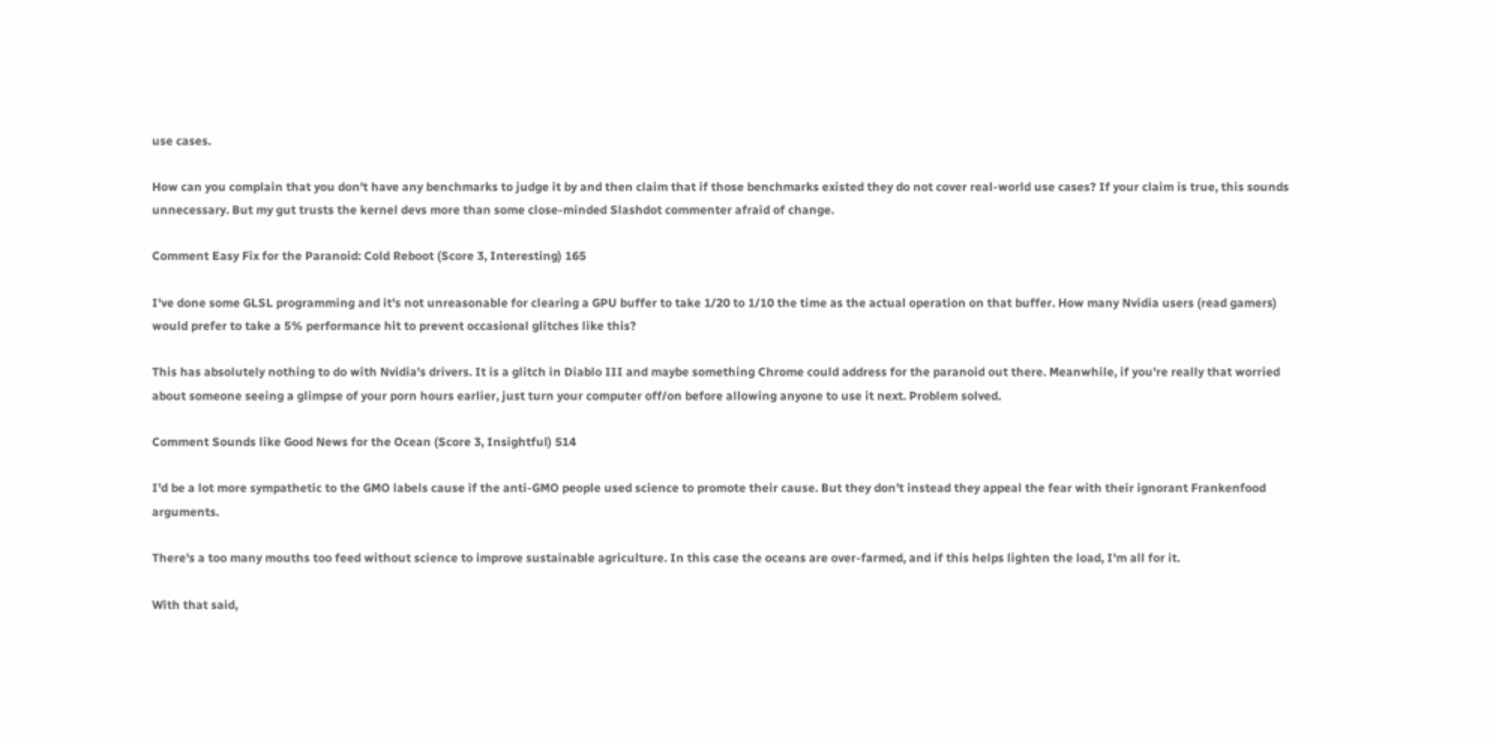use cases.

How can you complain that you don't have any benchmarks to judge it by and then claim that if those benchmarks existed they do not cover real-world use cases? If your claim is true, this sounds unnecessary. But my gut trusts the kernel devs more than some close-minded Slashdot commenter afraid of change.

Comment Easy Fix for the Paranoid: Cold Reboot (Score 3, Interesting) 165

I've done some GLSL programming and it's not unreasonable for clearing a GPU buffer to take 1/20 to 1/10 the time as the actual operation on that buffer. How many Nvidia users (read gamers) would prefer to take a 5% performance hit to prevent occasional glitches like this?

This has absolutely nothing to do with Nvidia's drivers. It is a glitch in Diablo III and maybe something Chrome could address for the paranoid out there. Meanwhile, if you're really that worried about someone seeing a glimpse of your porn hours earlier, just turn your computer off/on before allowing anyone to use it next. Problem solved.

Comment Sounds like Good News for the Ocean (Score 3, Insightful) 514

I'd be a lot more sympathetic to the GMO labels cause if the anti-GMO people used science to promote their cause. But they don't instead they appeal the fear with their ignorant Frankenfood arguments.

There's a too many mouths too feed without science to improve sustainable agriculture. In this case the oceans are over-farmed, and if this helps lighten the load, I'm all for it.

With that said,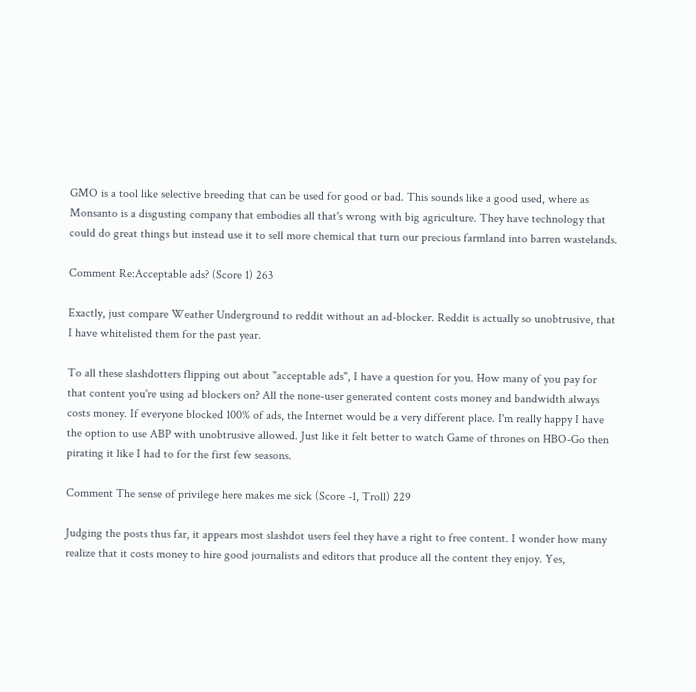GMO is a tool like selective breeding that can be used for good or bad. This sounds like a good used, where as Monsanto is a disgusting company that embodies all that's wrong with big agriculture. They have technology that could do great things but instead use it to sell more chemical that turn our precious farmland into barren wastelands.

Comment Re:Acceptable ads? (Score 1) 263

Exactly, just compare Weather Underground to reddit without an ad-blocker. Reddit is actually so unobtrusive, that I have whitelisted them for the past year.

To all these slashdotters flipping out about "acceptable ads", I have a question for you. How many of you pay for that content you're using ad blockers on? All the none-user generated content costs money and bandwidth always costs money. If everyone blocked 100% of ads, the Internet would be a very different place. I'm really happy I have the option to use ABP with unobtrusive allowed. Just like it felt better to watch Game of thrones on HBO-Go then pirating it like I had to for the first few seasons.

Comment The sense of privilege here makes me sick (Score -1, Troll) 229

Judging the posts thus far, it appears most slashdot users feel they have a right to free content. I wonder how many realize that it costs money to hire good journalists and editors that produce all the content they enjoy. Yes,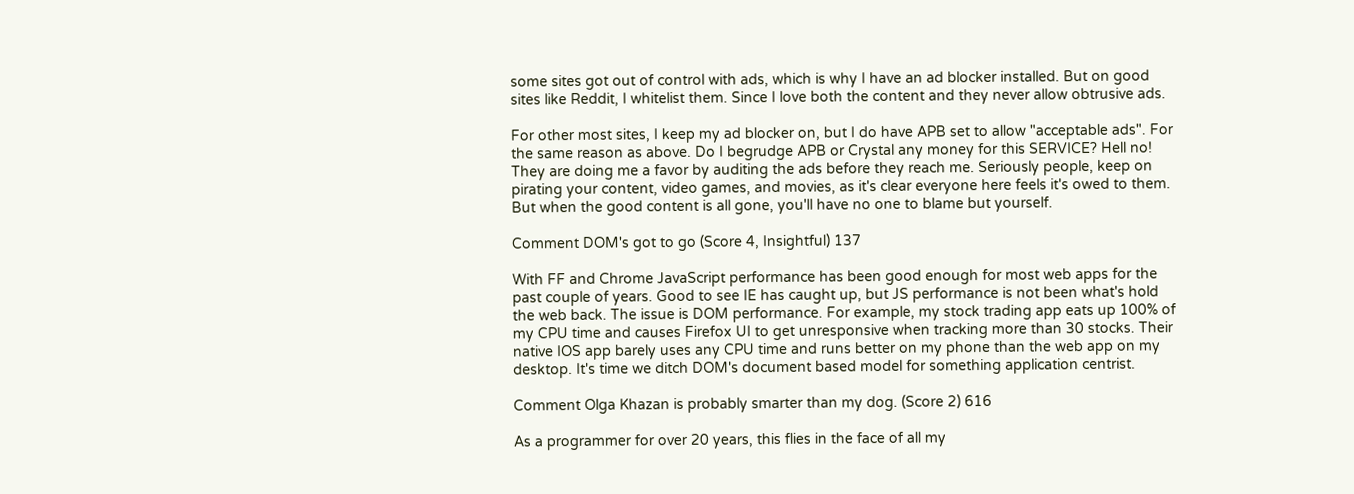some sites got out of control with ads, which is why I have an ad blocker installed. But on good sites like Reddit, I whitelist them. Since I love both the content and they never allow obtrusive ads.

For other most sites, I keep my ad blocker on, but I do have APB set to allow "acceptable ads". For the same reason as above. Do I begrudge APB or Crystal any money for this SERVICE? Hell no! They are doing me a favor by auditing the ads before they reach me. Seriously people, keep on pirating your content, video games, and movies, as it's clear everyone here feels it's owed to them. But when the good content is all gone, you'll have no one to blame but yourself.

Comment DOM's got to go (Score 4, Insightful) 137

With FF and Chrome JavaScript performance has been good enough for most web apps for the past couple of years. Good to see IE has caught up, but JS performance is not been what's hold the web back. The issue is DOM performance. For example, my stock trading app eats up 100% of my CPU time and causes Firefox UI to get unresponsive when tracking more than 30 stocks. Their native IOS app barely uses any CPU time and runs better on my phone than the web app on my desktop. It's time we ditch DOM's document based model for something application centrist.

Comment Olga Khazan is probably smarter than my dog. (Score 2) 616

As a programmer for over 20 years, this flies in the face of all my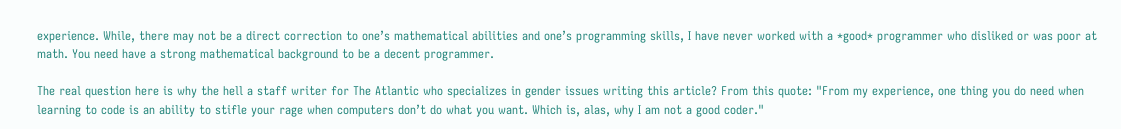experience. While, there may not be a direct correction to one’s mathematical abilities and one’s programming skills, I have never worked with a *good* programmer who disliked or was poor at math. You need have a strong mathematical background to be a decent programmer.

The real question here is why the hell a staff writer for The Atlantic who specializes in gender issues writing this article? From this quote: "From my experience, one thing you do need when learning to code is an ability to stifle your rage when computers don’t do what you want. Which is, alas, why I am not a good coder."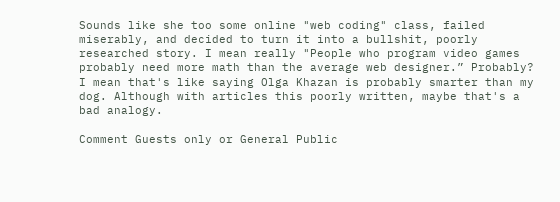Sounds like she too some online "web coding" class, failed miserably, and decided to turn it into a bullshit, poorly researched story. I mean really "People who program video games probably need more math than the average web designer.” Probably? I mean that's like saying Olga Khazan is probably smarter than my dog. Although with articles this poorly written, maybe that's a bad analogy.

Comment Guests only or General Public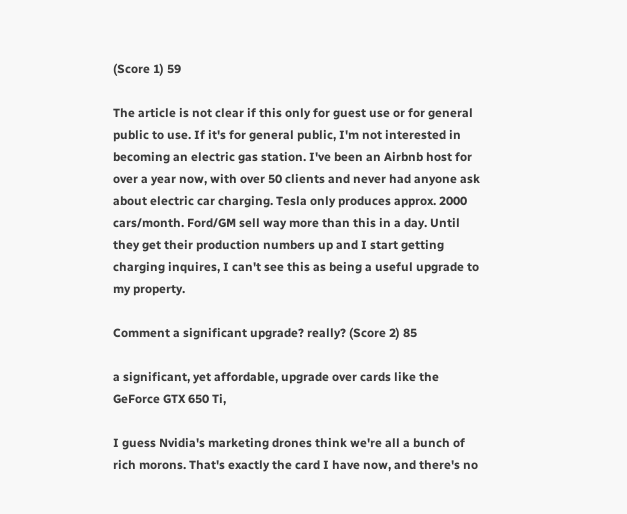(Score 1) 59

The article is not clear if this only for guest use or for general public to use. If it's for general public, I'm not interested in becoming an electric gas station. I've been an Airbnb host for over a year now, with over 50 clients and never had anyone ask about electric car charging. Tesla only produces approx. 2000 cars/month. Ford/GM sell way more than this in a day. Until they get their production numbers up and I start getting charging inquires, I can't see this as being a useful upgrade to my property.

Comment a significant upgrade? really? (Score 2) 85

a significant, yet affordable, upgrade over cards like the GeForce GTX 650 Ti,

I guess Nvidia's marketing drones think we're all a bunch of rich morons. That's exactly the card I have now, and there's no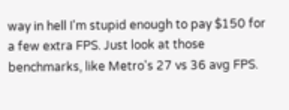way in hell I'm stupid enough to pay $150 for a few extra FPS. Just look at those benchmarks, like Metro's 27 vs 36 avg FPS.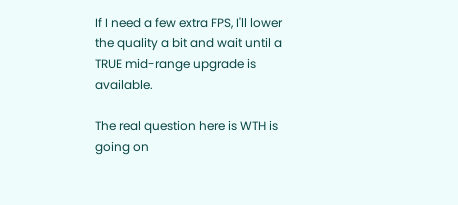If I need a few extra FPS, I'll lower the quality a bit and wait until a TRUE mid-range upgrade is available.

The real question here is WTH is going on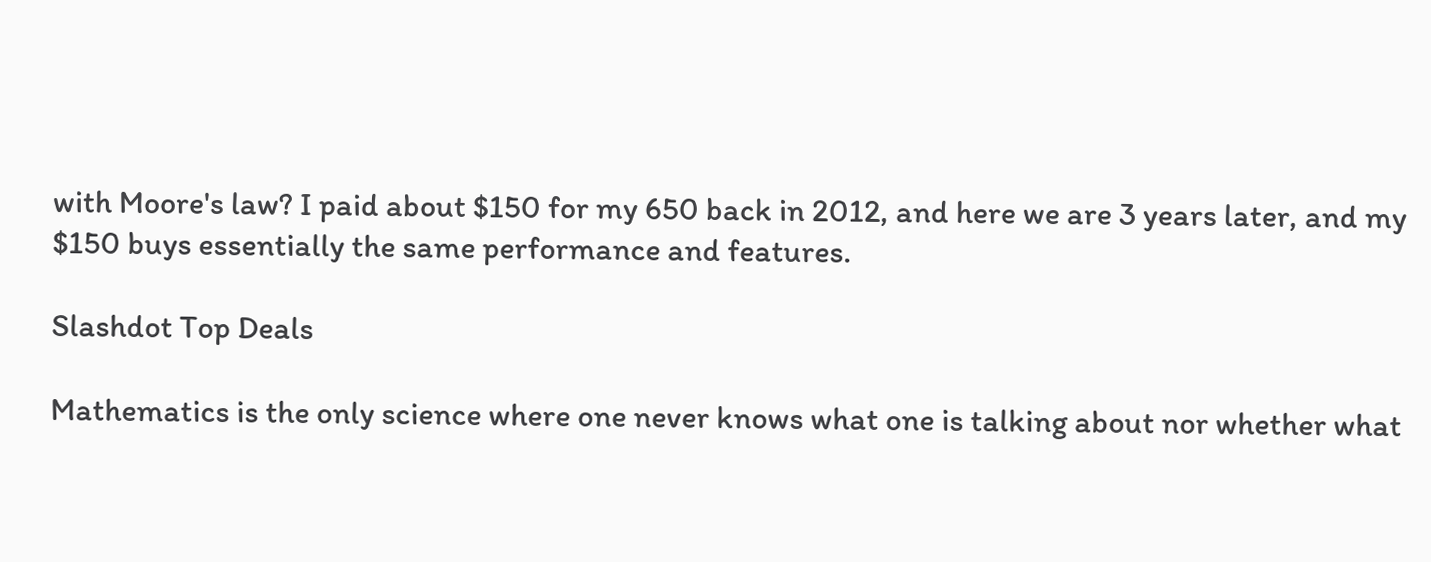with Moore's law? I paid about $150 for my 650 back in 2012, and here we are 3 years later, and my $150 buys essentially the same performance and features.

Slashdot Top Deals

Mathematics is the only science where one never knows what one is talking about nor whether what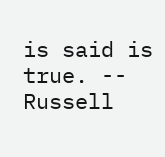is said is true. -- Russell